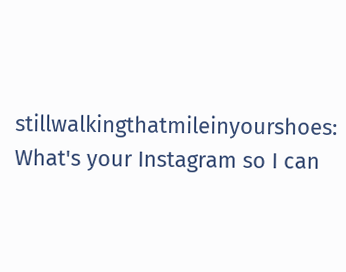stillwalkingthatmileinyourshoes: What's your Instagram so I can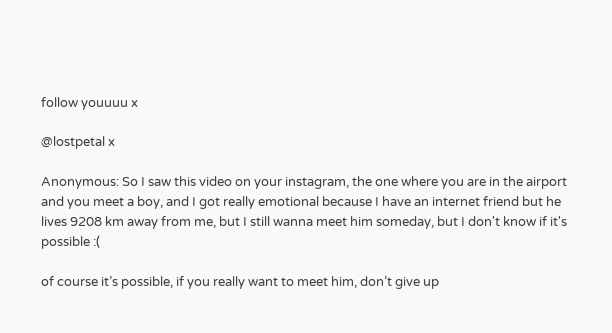follow youuuu x

@lostpetal x

Anonymous: So I saw this video on your instagram, the one where you are in the airport and you meet a boy, and I got really emotional because I have an internet friend but he lives 9208 km away from me, but I still wanna meet him someday, but I don't know if it's possible :(

of course it’s possible, if you really want to meet him, don’t give up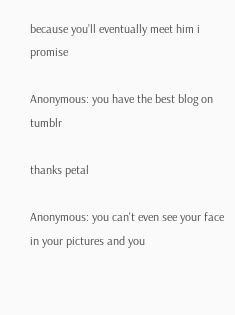because you’ll eventually meet him i promise

Anonymous: you have the best blog on tumblr

thanks petal

Anonymous: you can't even see your face in your pictures and you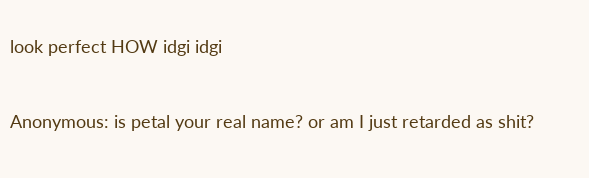look perfect HOW idgi idgi


Anonymous: is petal your real name? or am I just retarded as shit?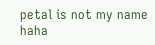petal is not my name haha